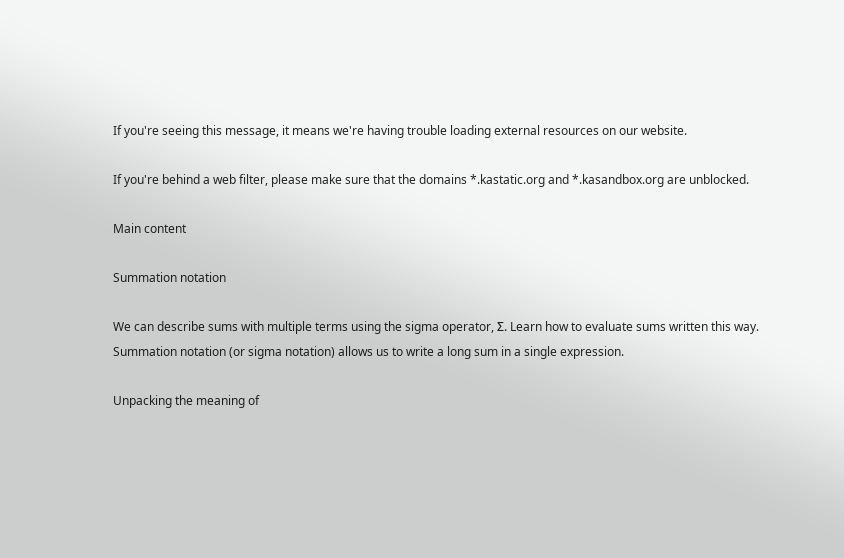If you're seeing this message, it means we're having trouble loading external resources on our website.

If you're behind a web filter, please make sure that the domains *.kastatic.org and *.kasandbox.org are unblocked.

Main content

Summation notation

We can describe sums with multiple terms using the sigma operator, Σ. Learn how to evaluate sums written this way.
Summation notation (or sigma notation) allows us to write a long sum in a single expression.

Unpacking the meaning of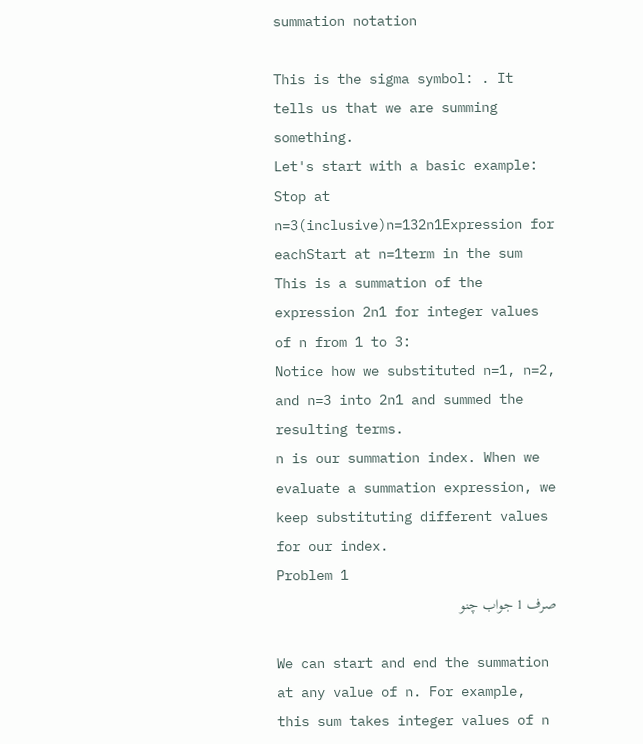summation notation

This is the sigma symbol: . It tells us that we are summing something.
Let's start with a basic example:
Stop at n=3(inclusive)n=132n1Expression for eachStart at n=1term in the sum
This is a summation of the expression 2n1 for integer values of n from 1 to 3:
Notice how we substituted n=1, n=2, and n=3 into 2n1 and summed the resulting terms.
n is our summation index. When we evaluate a summation expression, we keep substituting different values for our index.
Problem 1
صرف 1 جواب چنو

We can start and end the summation at any value of n. For example, this sum takes integer values of n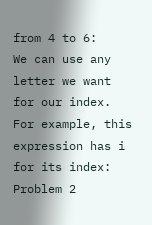from 4 to 6:
We can use any letter we want for our index. For example, this expression has i for its index:
Problem 2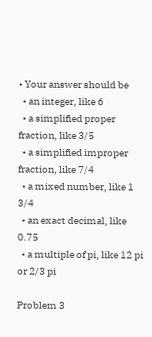• Your answer should be
  • an integer, like 6
  • a simplified proper fraction, like 3/5
  • a simplified improper fraction, like 7/4
  • a mixed number, like 1 3/4
  • an exact decimal, like 0.75
  • a multiple of pi, like 12 pi or 2/3 pi

Problem 3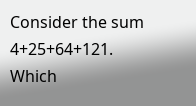Consider the sum 4+25+64+121.
Which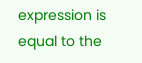expression is equal to the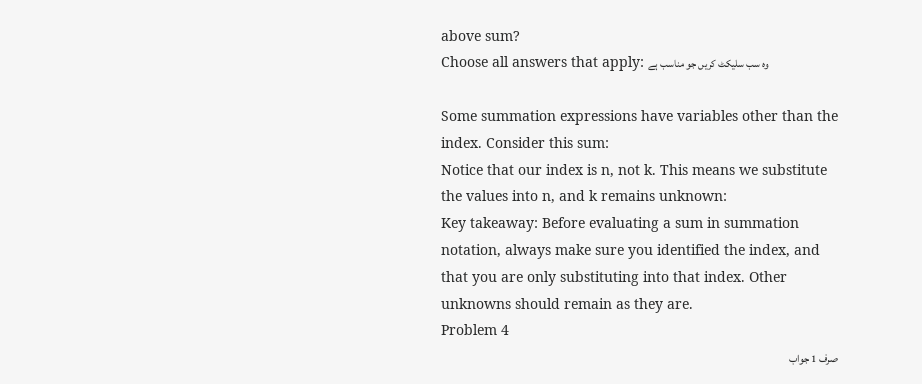above sum?
Choose all answers that apply: وہ سب سلیکٹ کریں جو مناسب ہے

Some summation expressions have variables other than the index. Consider this sum:
Notice that our index is n, not k. This means we substitute the values into n, and k remains unknown:
Key takeaway: Before evaluating a sum in summation notation, always make sure you identified the index, and that you are only substituting into that index. Other unknowns should remain as they are.
Problem 4
صرف 1 جواب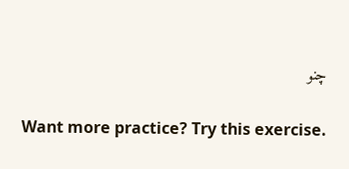چنو

Want more practice? Try this exercise.